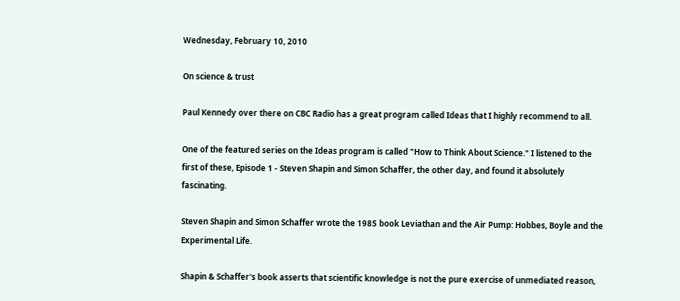Wednesday, February 10, 2010

On science & trust

Paul Kennedy over there on CBC Radio has a great program called Ideas that I highly recommend to all.

One of the featured series on the Ideas program is called "How to Think About Science." I listened to the first of these, Episode 1 - Steven Shapin and Simon Schaffer, the other day, and found it absolutely fascinating.

Steven Shapin and Simon Schaffer wrote the 1985 book Leviathan and the Air Pump: Hobbes, Boyle and the Experimental Life.

Shapin & Schaffer's book asserts that scientific knowledge is not the pure exercise of unmediated reason,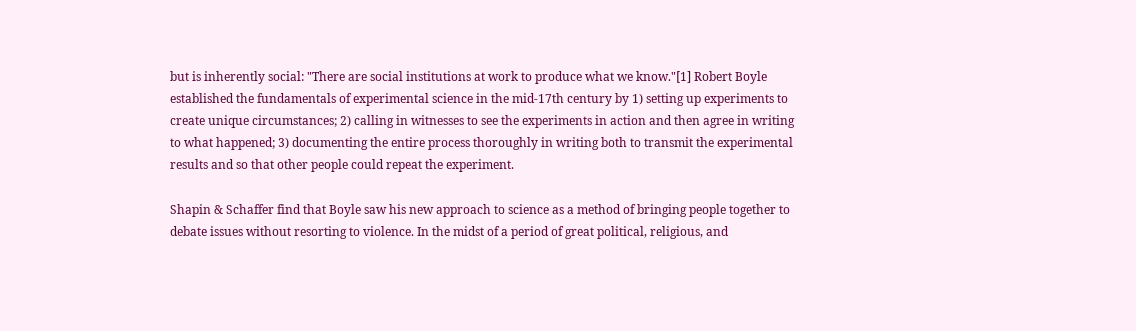but is inherently social: "There are social institutions at work to produce what we know."[1] Robert Boyle established the fundamentals of experimental science in the mid-17th century by 1) setting up experiments to create unique circumstances; 2) calling in witnesses to see the experiments in action and then agree in writing to what happened; 3) documenting the entire process thoroughly in writing both to transmit the experimental results and so that other people could repeat the experiment.

Shapin & Schaffer find that Boyle saw his new approach to science as a method of bringing people together to debate issues without resorting to violence. In the midst of a period of great political, religious, and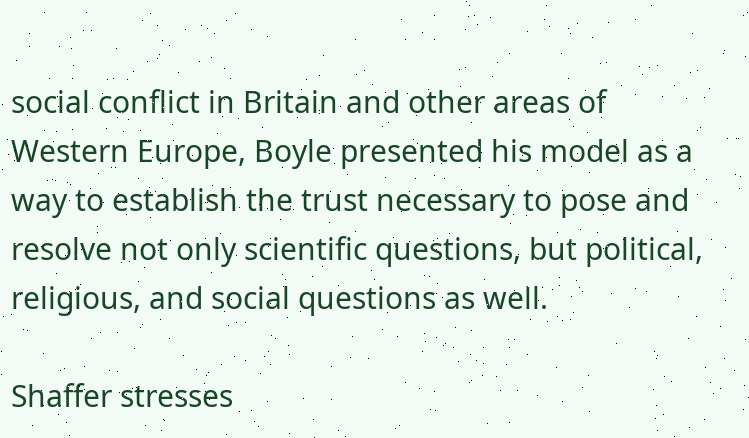social conflict in Britain and other areas of Western Europe, Boyle presented his model as a way to establish the trust necessary to pose and resolve not only scientific questions, but political, religious, and social questions as well.

Shaffer stresses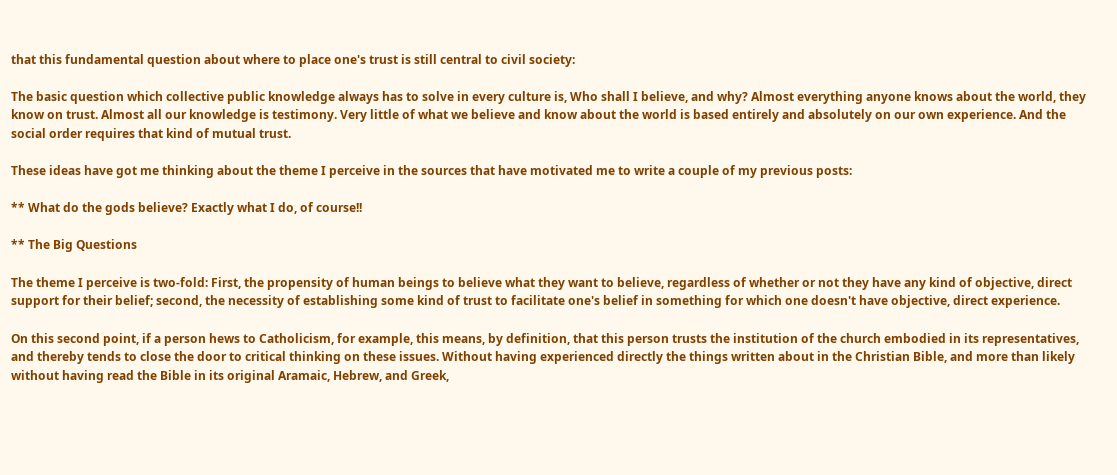that this fundamental question about where to place one's trust is still central to civil society:

The basic question which collective public knowledge always has to solve in every culture is, Who shall I believe, and why? Almost everything anyone knows about the world, they know on trust. Almost all our knowledge is testimony. Very little of what we believe and know about the world is based entirely and absolutely on our own experience. And the social order requires that kind of mutual trust.

These ideas have got me thinking about the theme I perceive in the sources that have motivated me to write a couple of my previous posts:

** What do the gods believe? Exactly what I do, of course!!

** The Big Questions

The theme I perceive is two-fold: First, the propensity of human beings to believe what they want to believe, regardless of whether or not they have any kind of objective, direct support for their belief; second, the necessity of establishing some kind of trust to facilitate one's belief in something for which one doesn't have objective, direct experience.

On this second point, if a person hews to Catholicism, for example, this means, by definition, that this person trusts the institution of the church embodied in its representatives, and thereby tends to close the door to critical thinking on these issues. Without having experienced directly the things written about in the Christian Bible, and more than likely without having read the Bible in its original Aramaic, Hebrew, and Greek,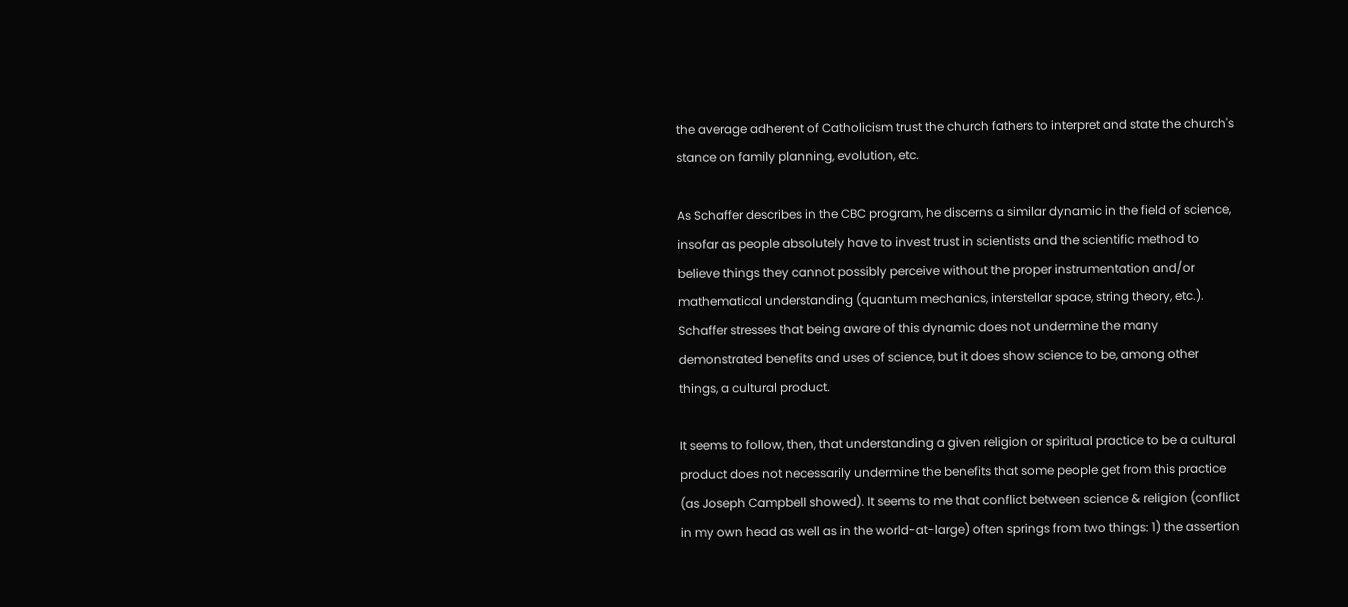the average adherent of Catholicism trust the church fathers to interpret and state the church's stance on family planning, evolution, etc.

As Schaffer describes in the CBC program, he discerns a similar dynamic in the field of science, insofar as people absolutely have to invest trust in scientists and the scientific method to believe things they cannot possibly perceive without the proper instrumentation and/or mathematical understanding (quantum mechanics, interstellar space, string theory, etc.). Schaffer stresses that being aware of this dynamic does not undermine the many demonstrated benefits and uses of science, but it does show science to be, among other things, a cultural product.

It seems to follow, then, that understanding a given religion or spiritual practice to be a cultural product does not necessarily undermine the benefits that some people get from this practice (as Joseph Campbell showed). It seems to me that conflict between science & religion (conflict in my own head as well as in the world-at-large) often springs from two things: 1) the assertion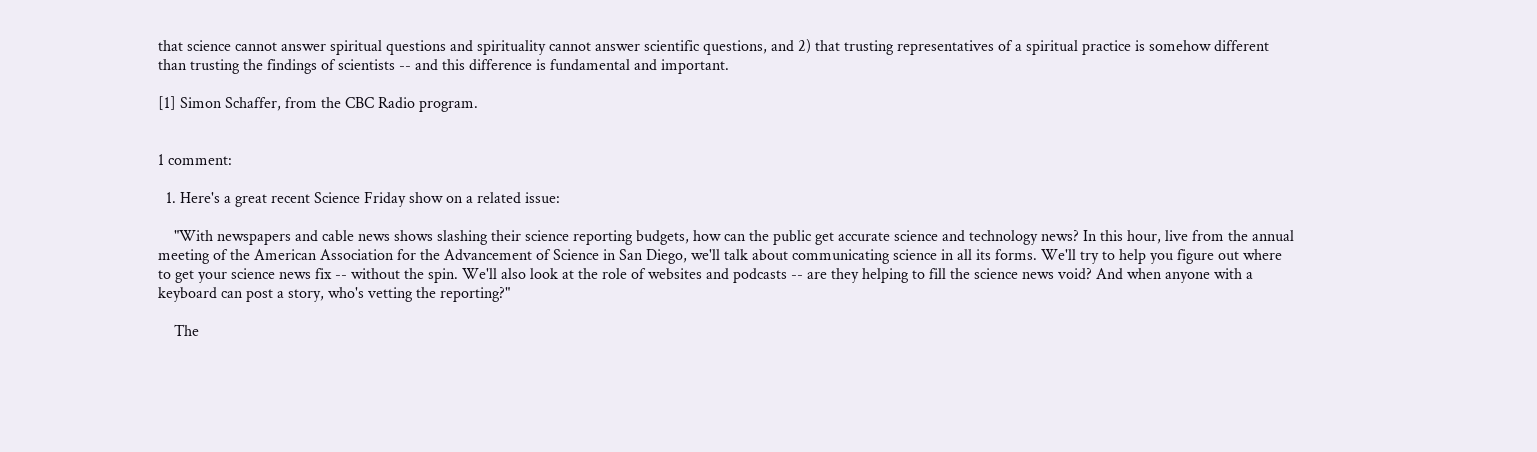that science cannot answer spiritual questions and spirituality cannot answer scientific questions, and 2) that trusting representatives of a spiritual practice is somehow different than trusting the findings of scientists -- and this difference is fundamental and important.

[1] Simon Schaffer, from the CBC Radio program.


1 comment:

  1. Here's a great recent Science Friday show on a related issue:

    "With newspapers and cable news shows slashing their science reporting budgets, how can the public get accurate science and technology news? In this hour, live from the annual meeting of the American Association for the Advancement of Science in San Diego, we'll talk about communicating science in all its forms. We'll try to help you figure out where to get your science news fix -- without the spin. We'll also look at the role of websites and podcasts -- are they helping to fill the science news void? And when anyone with a keyboard can post a story, who's vetting the reporting?"

    The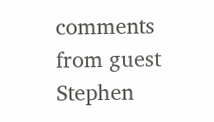comments from guest Stephen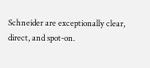Schneider are exceptionally clear, direct, and spot-on.